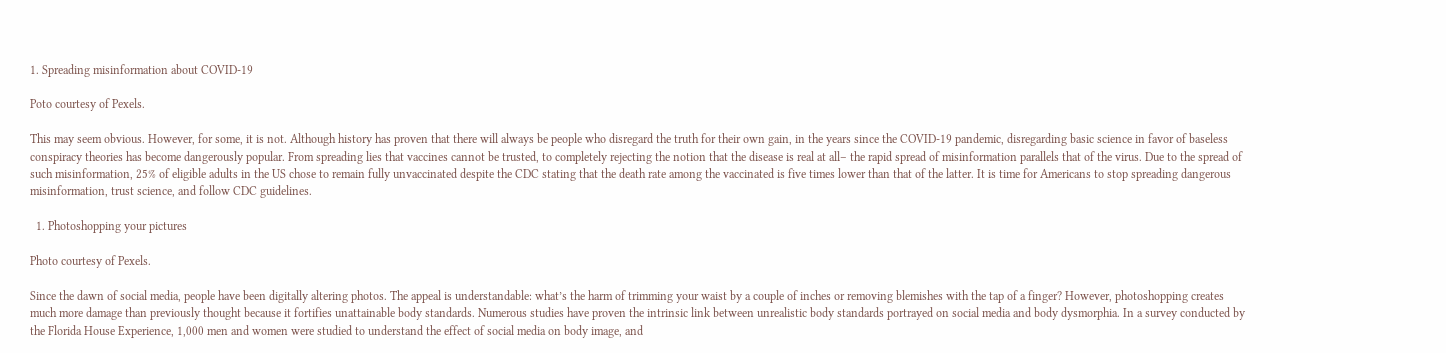1. Spreading misinformation about COVID-19

Poto courtesy of Pexels.

This may seem obvious. However, for some, it is not. Although history has proven that there will always be people who disregard the truth for their own gain, in the years since the COVID-19 pandemic, disregarding basic science in favor of baseless conspiracy theories has become dangerously popular. From spreading lies that vaccines cannot be trusted, to completely rejecting the notion that the disease is real at all– the rapid spread of misinformation parallels that of the virus. Due to the spread of such misinformation, 25% of eligible adults in the US chose to remain fully unvaccinated despite the CDC stating that the death rate among the vaccinated is five times lower than that of the latter. It is time for Americans to stop spreading dangerous misinformation, trust science, and follow CDC guidelines.

  1. Photoshopping your pictures

Photo courtesy of Pexels.

Since the dawn of social media, people have been digitally altering photos. The appeal is understandable: what’s the harm of trimming your waist by a couple of inches or removing blemishes with the tap of a finger? However, photoshopping creates much more damage than previously thought because it fortifies unattainable body standards. Numerous studies have proven the intrinsic link between unrealistic body standards portrayed on social media and body dysmorphia. In a survey conducted by the Florida House Experience, 1,000 men and women were studied to understand the effect of social media on body image, and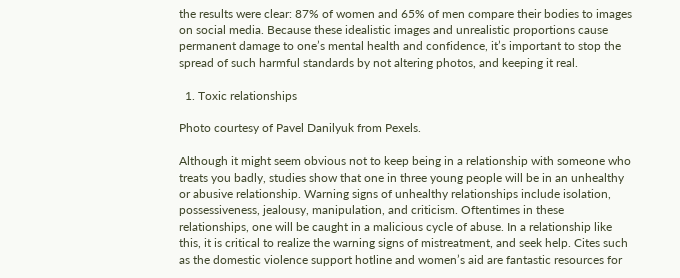the results were clear: 87% of women and 65% of men compare their bodies to images on social media. Because these idealistic images and unrealistic proportions cause permanent damage to one’s mental health and confidence, it’s important to stop the spread of such harmful standards by not altering photos, and keeping it real.

  1. Toxic relationships

Photo courtesy of Pavel Danilyuk from Pexels.

Although it might seem obvious not to keep being in a relationship with someone who treats you badly, studies show that one in three young people will be in an unhealthy or abusive relationship. Warning signs of unhealthy relationships include isolation, possessiveness, jealousy, manipulation, and criticism. Oftentimes in these relationships, one will be caught in a malicious cycle of abuse. In a relationship like this, it is critical to realize the warning signs of mistreatment, and seek help. Cites such as the domestic violence support hotline and women’s aid are fantastic resources for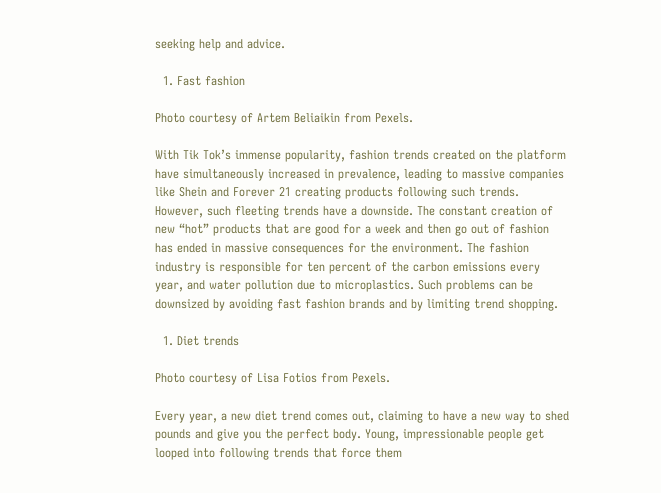seeking help and advice.

  1. Fast fashion

Photo courtesy of Artem Beliaikin from Pexels.

With Tik Tok’s immense popularity, fashion trends created on the platform have simultaneously increased in prevalence, leading to massive companies like Shein and Forever 21 creating products following such trends. However, such fleeting trends have a downside. The constant creation of new “hot” products that are good for a week and then go out of fashion has ended in massive consequences for the environment. The fashion industry is responsible for ten percent of the carbon emissions every year, and water pollution due to microplastics. Such problems can be downsized by avoiding fast fashion brands and by limiting trend shopping.

  1. Diet trends

Photo courtesy of Lisa Fotios from Pexels.

Every year, a new diet trend comes out, claiming to have a new way to shed pounds and give you the perfect body. Young, impressionable people get looped into following trends that force them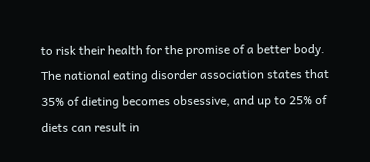to risk their health for the promise of a better body. The national eating disorder association states that 35% of dieting becomes obsessive, and up to 25% of diets can result in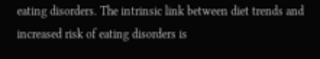eating disorders. The intrinsic link between diet trends and increased risk of eating disorders is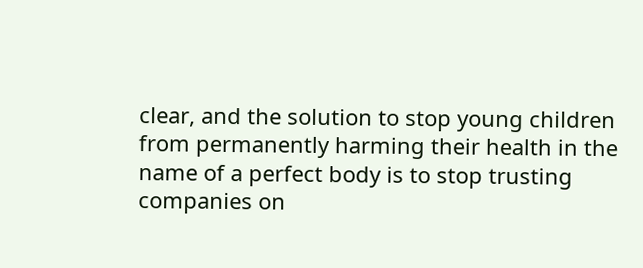clear, and the solution to stop young children from permanently harming their health in the name of a perfect body is to stop trusting companies on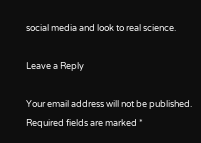social media and look to real science.

Leave a Reply

Your email address will not be published. Required fields are marked *